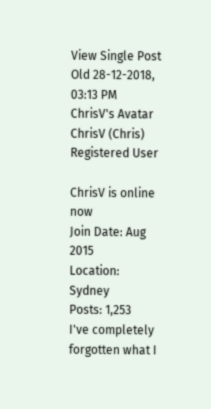View Single Post
Old 28-12-2018, 03:13 PM
ChrisV's Avatar
ChrisV (Chris)
Registered User

ChrisV is online now
Join Date: Aug 2015
Location: Sydney
Posts: 1,253
I've completely forgotten what I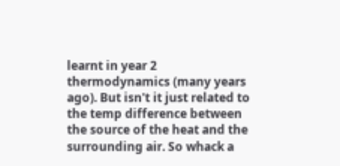learnt in year 2 thermodynamics (many years ago). But isn't it just related to the temp difference between the source of the heat and the surrounding air. So whack a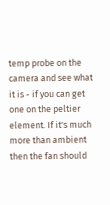temp probe on the camera and see what it is - if you can get one on the peltier element. If it's much more than ambient then the fan should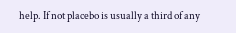help. If not placebo is usually a third of any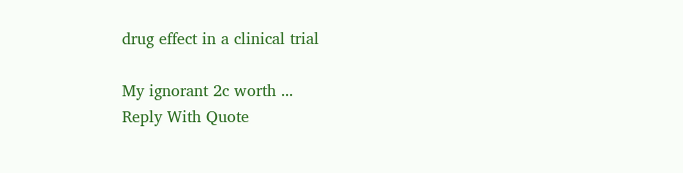drug effect in a clinical trial

My ignorant 2c worth ...
Reply With Quote